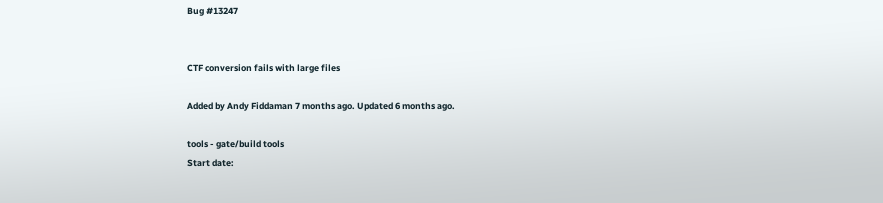Bug #13247


CTF conversion fails with large files

Added by Andy Fiddaman 7 months ago. Updated 6 months ago.

tools - gate/build tools
Start date: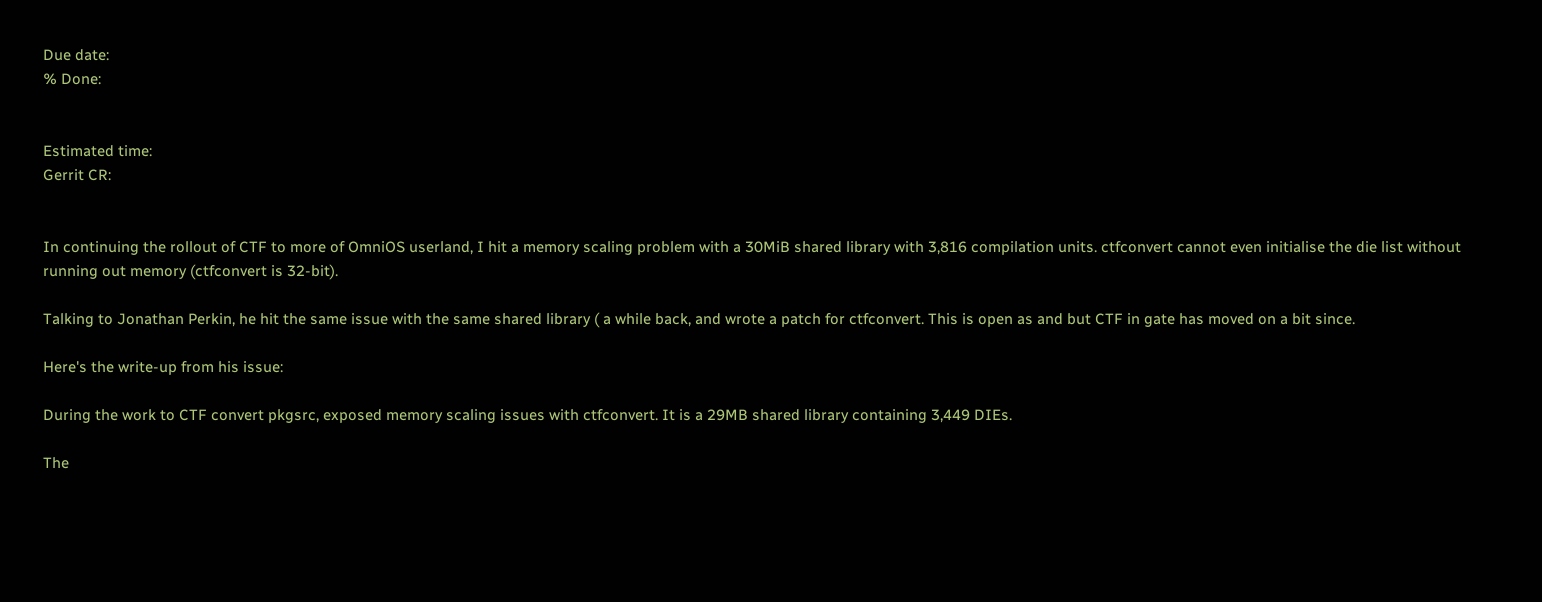Due date:
% Done:


Estimated time:
Gerrit CR:


In continuing the rollout of CTF to more of OmniOS userland, I hit a memory scaling problem with a 30MiB shared library with 3,816 compilation units. ctfconvert cannot even initialise the die list without running out memory (ctfconvert is 32-bit).

Talking to Jonathan Perkin, he hit the same issue with the same shared library ( a while back, and wrote a patch for ctfconvert. This is open as and but CTF in gate has moved on a bit since.

Here's the write-up from his issue:

During the work to CTF convert pkgsrc, exposed memory scaling issues with ctfconvert. It is a 29MB shared library containing 3,449 DIEs.

The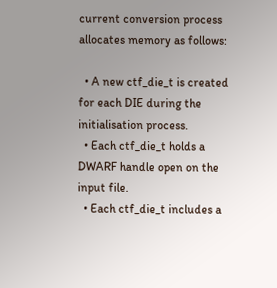current conversion process allocates memory as follows:

  • A new ctf_die_t is created for each DIE during the initialisation process.
  • Each ctf_die_t holds a DWARF handle open on the input file.
  • Each ctf_die_t includes a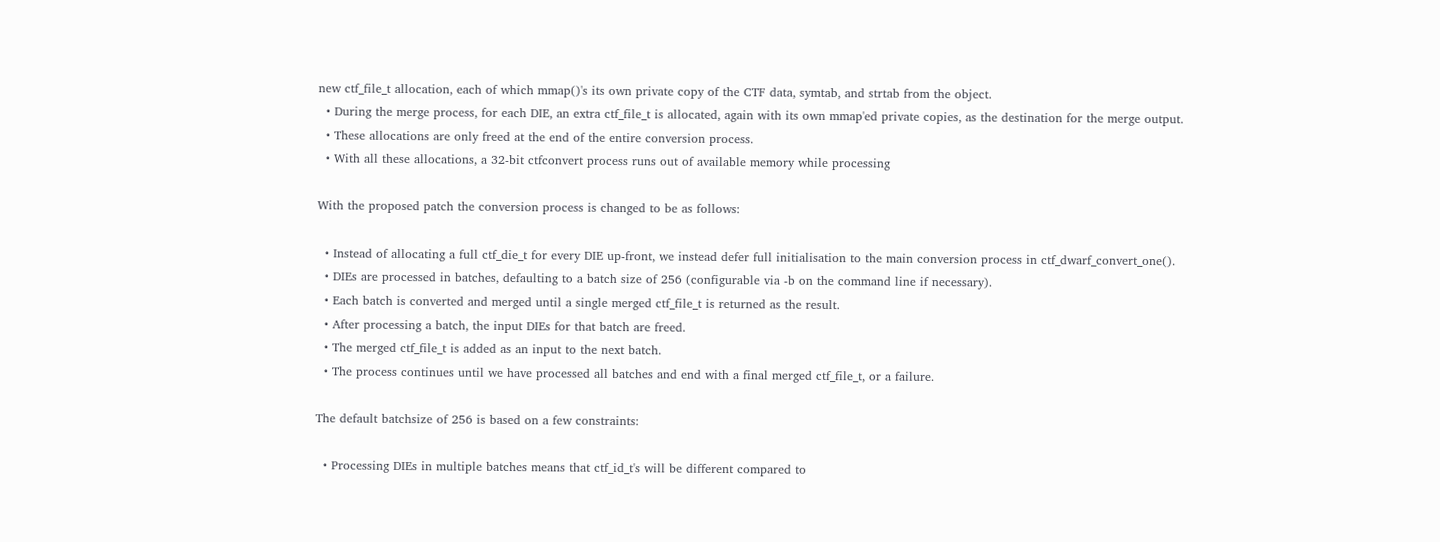new ctf_file_t allocation, each of which mmap()'s its own private copy of the CTF data, symtab, and strtab from the object.
  • During the merge process, for each DIE, an extra ctf_file_t is allocated, again with its own mmap'ed private copies, as the destination for the merge output.
  • These allocations are only freed at the end of the entire conversion process.
  • With all these allocations, a 32-bit ctfconvert process runs out of available memory while processing

With the proposed patch the conversion process is changed to be as follows:

  • Instead of allocating a full ctf_die_t for every DIE up-front, we instead defer full initialisation to the main conversion process in ctf_dwarf_convert_one().
  • DIEs are processed in batches, defaulting to a batch size of 256 (configurable via -b on the command line if necessary).
  • Each batch is converted and merged until a single merged ctf_file_t is returned as the result.
  • After processing a batch, the input DIEs for that batch are freed.
  • The merged ctf_file_t is added as an input to the next batch.
  • The process continues until we have processed all batches and end with a final merged ctf_file_t, or a failure.

The default batchsize of 256 is based on a few constraints:

  • Processing DIEs in multiple batches means that ctf_id_t's will be different compared to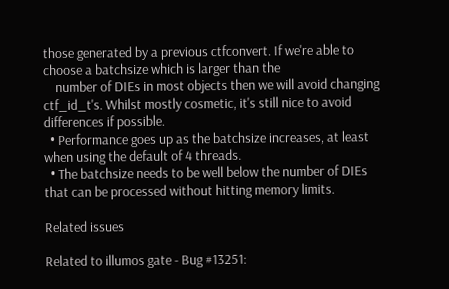those generated by a previous ctfconvert. If we're able to choose a batchsize which is larger than the
    number of DIEs in most objects then we will avoid changing ctf_id_t's. Whilst mostly cosmetic, it's still nice to avoid differences if possible.
  • Performance goes up as the batchsize increases, at least when using the default of 4 threads.
  • The batchsize needs to be well below the number of DIEs that can be processed without hitting memory limits.

Related issues

Related to illumos gate - Bug #13251: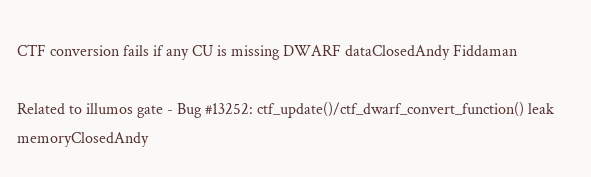CTF conversion fails if any CU is missing DWARF dataClosedAndy Fiddaman

Related to illumos gate - Bug #13252: ctf_update()/ctf_dwarf_convert_function() leak memoryClosedAndy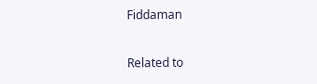Fiddaman

Related to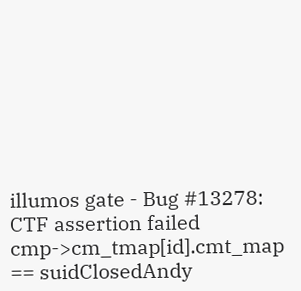illumos gate - Bug #13278: CTF assertion failed cmp->cm_tmap[id].cmt_map == suidClosedAndy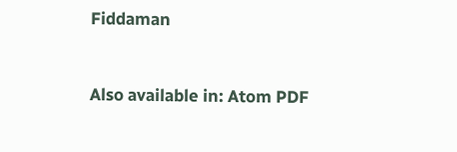Fiddaman


Also available in: Atom PDF